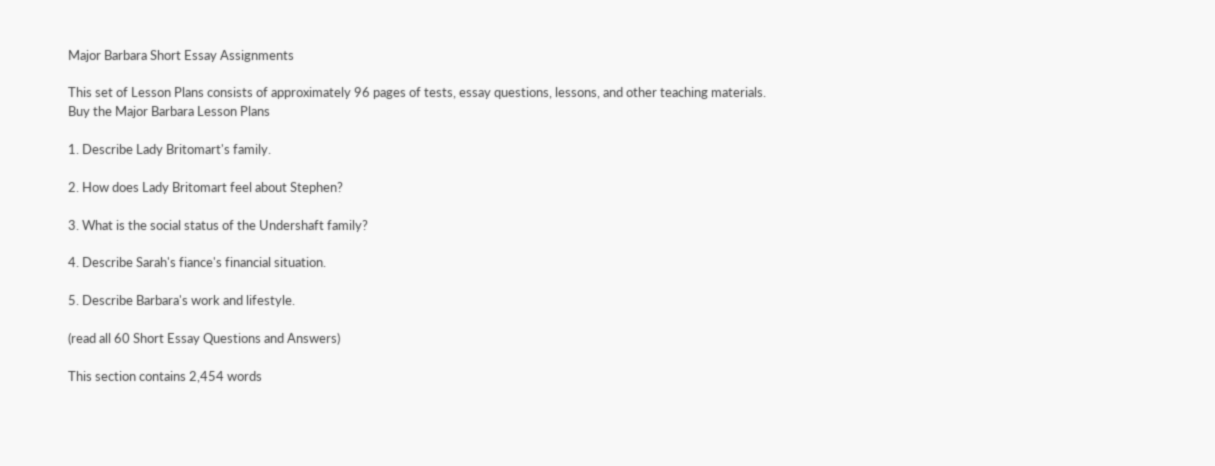Major Barbara Short Essay Assignments

This set of Lesson Plans consists of approximately 96 pages of tests, essay questions, lessons, and other teaching materials.
Buy the Major Barbara Lesson Plans

1. Describe Lady Britomart's family.

2. How does Lady Britomart feel about Stephen?

3. What is the social status of the Undershaft family?

4. Describe Sarah's fiance's financial situation.

5. Describe Barbara's work and lifestyle.

(read all 60 Short Essay Questions and Answers)

This section contains 2,454 words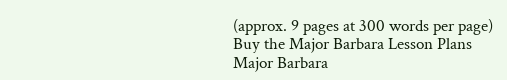(approx. 9 pages at 300 words per page)
Buy the Major Barbara Lesson Plans
Major Barbara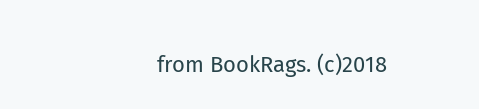from BookRags. (c)2018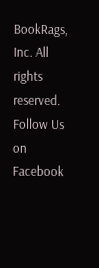BookRags, Inc. All rights reserved.
Follow Us on Facebook